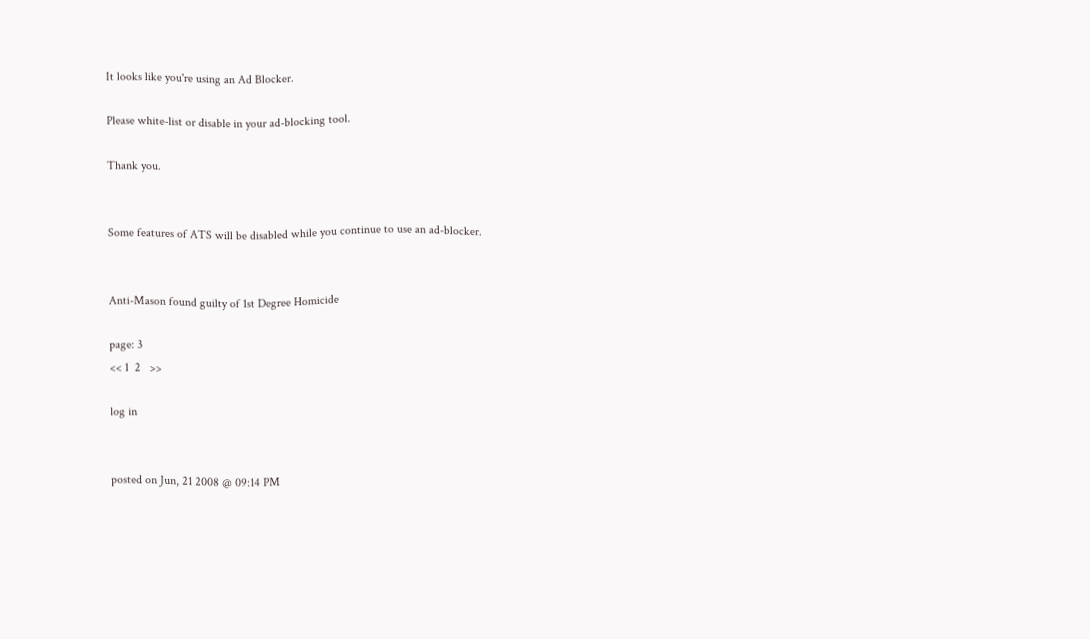It looks like you're using an Ad Blocker.

Please white-list or disable in your ad-blocking tool.

Thank you.


Some features of ATS will be disabled while you continue to use an ad-blocker.


Anti-Mason found guilty of 1st Degree Homicide

page: 3
<< 1  2   >>

log in


posted on Jun, 21 2008 @ 09:14 PM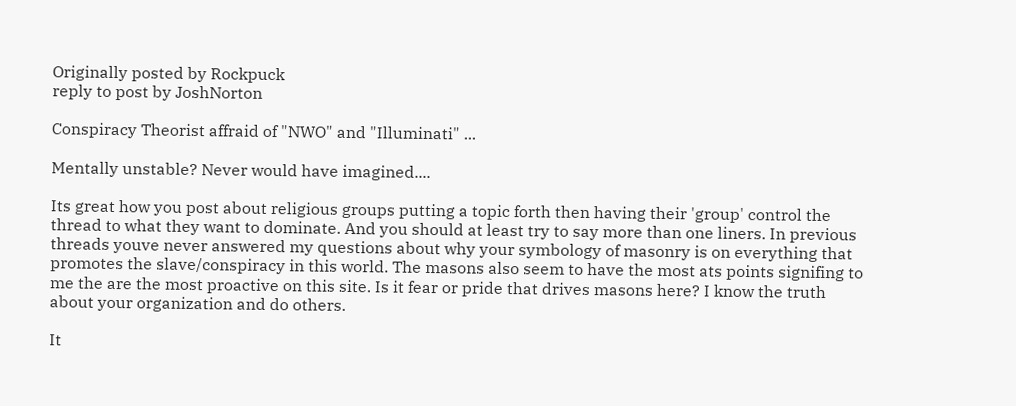Originally posted by Rockpuck
reply to post by JoshNorton

Conspiracy Theorist affraid of "NWO" and "Illuminati" ...

Mentally unstable? Never would have imagined....

Its great how you post about religious groups putting a topic forth then having their 'group' control the thread to what they want to dominate. And you should at least try to say more than one liners. In previous threads youve never answered my questions about why your symbology of masonry is on everything that promotes the slave/conspiracy in this world. The masons also seem to have the most ats points signifing to me the are the most proactive on this site. Is it fear or pride that drives masons here? I know the truth about your organization and do others.

It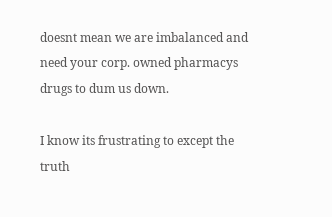doesnt mean we are imbalanced and need your corp. owned pharmacys drugs to dum us down.

I know its frustrating to except the truth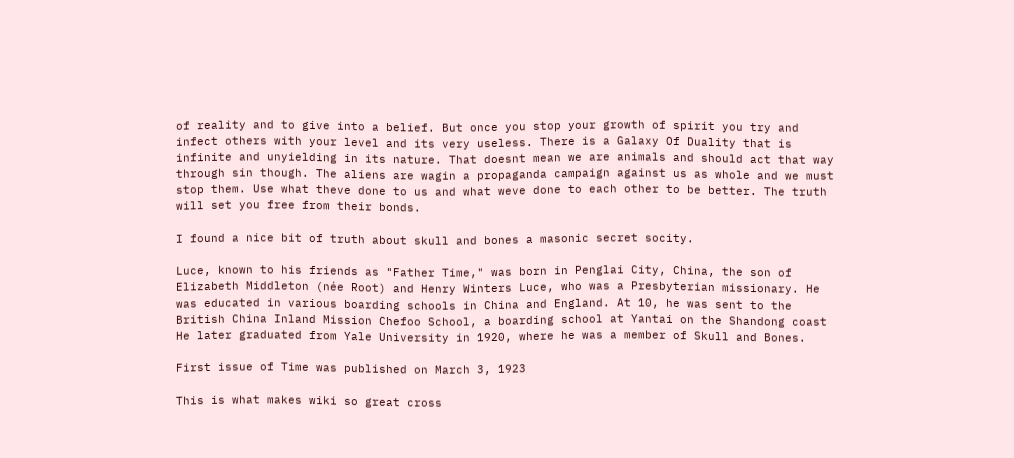of reality and to give into a belief. But once you stop your growth of spirit you try and infect others with your level and its very useless. There is a Galaxy Of Duality that is infinite and unyielding in its nature. That doesnt mean we are animals and should act that way through sin though. The aliens are wagin a propaganda campaign against us as whole and we must stop them. Use what theve done to us and what weve done to each other to be better. The truth will set you free from their bonds.

I found a nice bit of truth about skull and bones a masonic secret socity.

Luce, known to his friends as "Father Time," was born in Penglai City, China, the son of Elizabeth Middleton (née Root) and Henry Winters Luce, who was a Presbyterian missionary. He was educated in various boarding schools in China and England. At 10, he was sent to the British China Inland Mission Chefoo School, a boarding school at Yantai on the Shandong coast He later graduated from Yale University in 1920, where he was a member of Skull and Bones.

First issue of Time was published on March 3, 1923

This is what makes wiki so great cross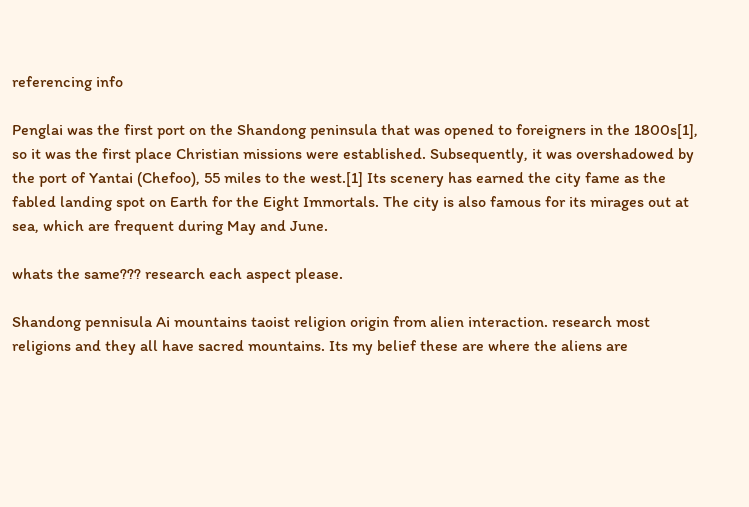referencing info

Penglai was the first port on the Shandong peninsula that was opened to foreigners in the 1800s[1], so it was the first place Christian missions were established. Subsequently, it was overshadowed by the port of Yantai (Chefoo), 55 miles to the west.[1] Its scenery has earned the city fame as the fabled landing spot on Earth for the Eight Immortals. The city is also famous for its mirages out at sea, which are frequent during May and June.

whats the same??? research each aspect please.

Shandong pennisula Ai mountains taoist religion origin from alien interaction. research most religions and they all have sacred mountains. Its my belief these are where the aliens are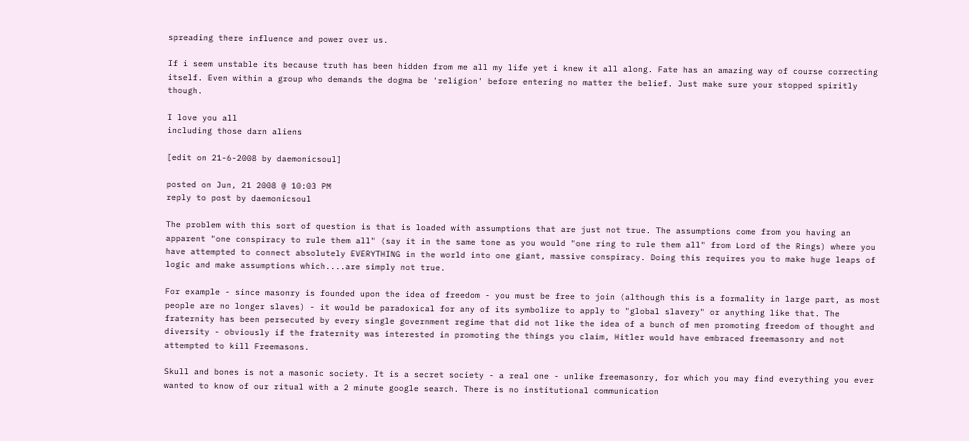spreading there influence and power over us.

If i seem unstable its because truth has been hidden from me all my life yet i knew it all along. Fate has an amazing way of course correcting itself. Even within a group who demands the dogma be 'religion' before entering no matter the belief. Just make sure your stopped spiritly though.

I love you all
including those darn aliens

[edit on 21-6-2008 by daemonicsoul]

posted on Jun, 21 2008 @ 10:03 PM
reply to post by daemonicsoul

The problem with this sort of question is that is loaded with assumptions that are just not true. The assumptions come from you having an apparent "one conspiracy to rule them all" (say it in the same tone as you would "one ring to rule them all" from Lord of the Rings) where you have attempted to connect absolutely EVERYTHING in the world into one giant, massive conspiracy. Doing this requires you to make huge leaps of logic and make assumptions which....are simply not true.

For example - since masonry is founded upon the idea of freedom - you must be free to join (although this is a formality in large part, as most people are no longer slaves) - it would be paradoxical for any of its symbolize to apply to "global slavery" or anything like that. The fraternity has been persecuted by every single government regime that did not like the idea of a bunch of men promoting freedom of thought and diversity - obviously if the fraternity was interested in promoting the things you claim, Hitler would have embraced freemasonry and not attempted to kill Freemasons.

Skull and bones is not a masonic society. It is a secret society - a real one - unlike freemasonry, for which you may find everything you ever wanted to know of our ritual with a 2 minute google search. There is no institutional communication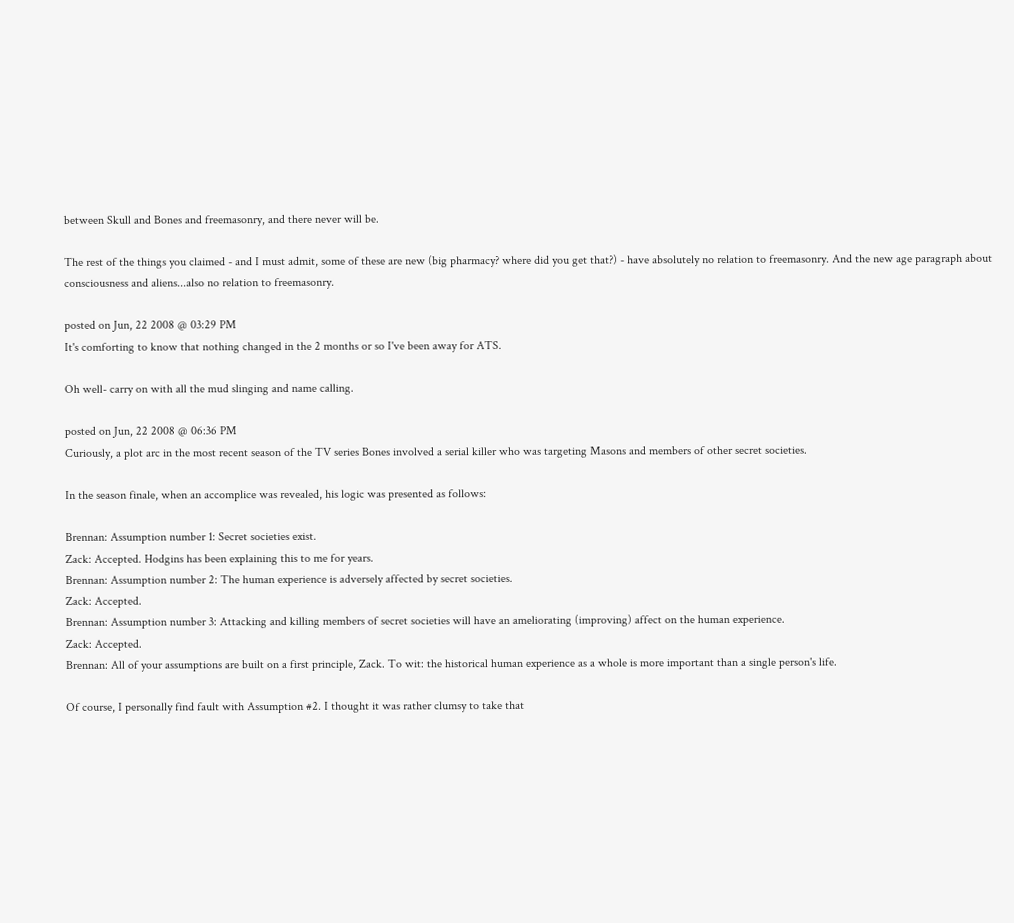between Skull and Bones and freemasonry, and there never will be.

The rest of the things you claimed - and I must admit, some of these are new (big pharmacy? where did you get that?) - have absolutely no relation to freemasonry. And the new age paragraph about consciousness and aliens...also no relation to freemasonry.

posted on Jun, 22 2008 @ 03:29 PM
It's comforting to know that nothing changed in the 2 months or so I've been away for ATS.

Oh well- carry on with all the mud slinging and name calling.

posted on Jun, 22 2008 @ 06:36 PM
Curiously, a plot arc in the most recent season of the TV series Bones involved a serial killer who was targeting Masons and members of other secret societies.

In the season finale, when an accomplice was revealed, his logic was presented as follows:

Brennan: Assumption number 1: Secret societies exist.
Zack: Accepted. Hodgins has been explaining this to me for years.
Brennan: Assumption number 2: The human experience is adversely affected by secret societies.
Zack: Accepted.
Brennan: Assumption number 3: Attacking and killing members of secret societies will have an ameliorating (improving) affect on the human experience.
Zack: Accepted.
Brennan: All of your assumptions are built on a first principle, Zack. To wit: the historical human experience as a whole is more important than a single person's life.

Of course, I personally find fault with Assumption #2. I thought it was rather clumsy to take that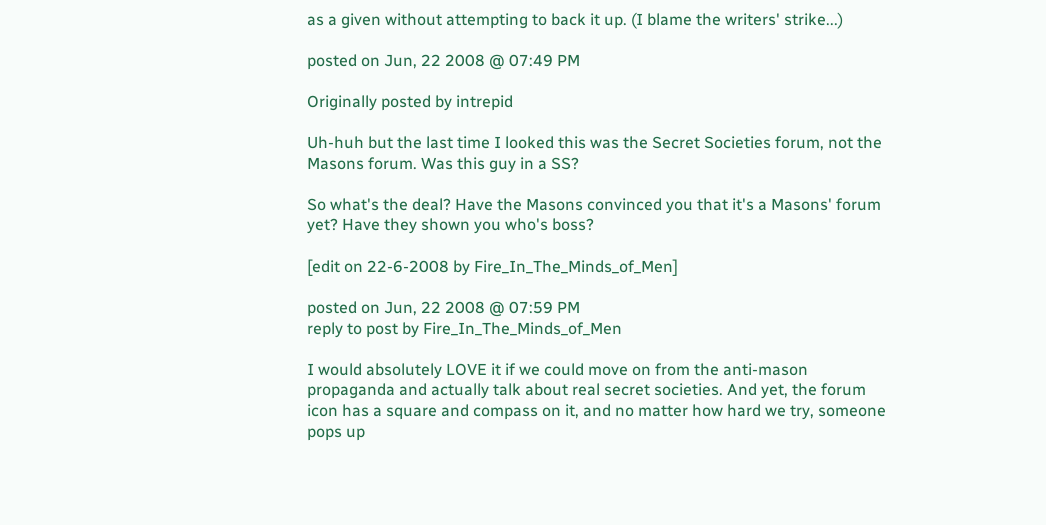as a given without attempting to back it up. (I blame the writers' strike...)

posted on Jun, 22 2008 @ 07:49 PM

Originally posted by intrepid

Uh-huh but the last time I looked this was the Secret Societies forum, not the Masons forum. Was this guy in a SS?

So what's the deal? Have the Masons convinced you that it's a Masons' forum yet? Have they shown you who's boss?

[edit on 22-6-2008 by Fire_In_The_Minds_of_Men]

posted on Jun, 22 2008 @ 07:59 PM
reply to post by Fire_In_The_Minds_of_Men

I would absolutely LOVE it if we could move on from the anti-mason propaganda and actually talk about real secret societies. And yet, the forum icon has a square and compass on it, and no matter how hard we try, someone pops up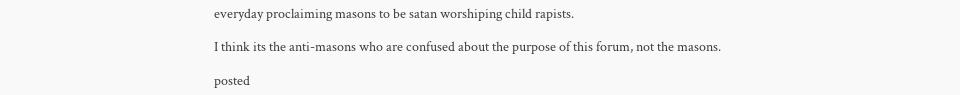everyday proclaiming masons to be satan worshiping child rapists.

I think its the anti-masons who are confused about the purpose of this forum, not the masons.

posted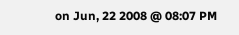on Jun, 22 2008 @ 08:07 PM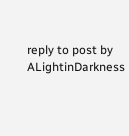reply to post by ALightinDarkness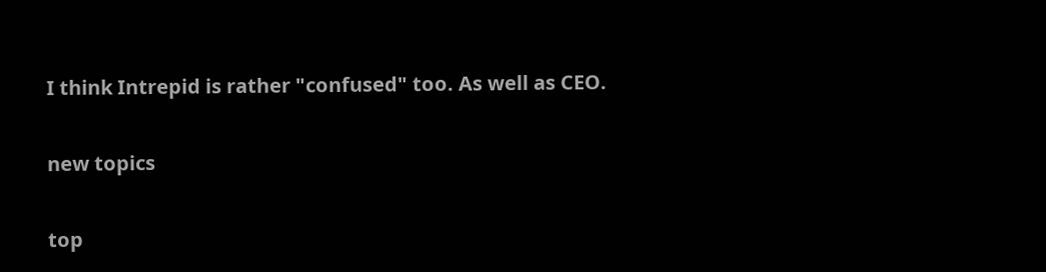I think Intrepid is rather "confused" too. As well as CEO.

new topics

top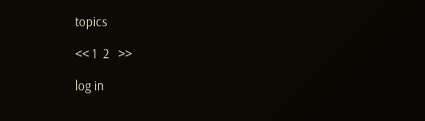topics

<< 1  2   >>

log in